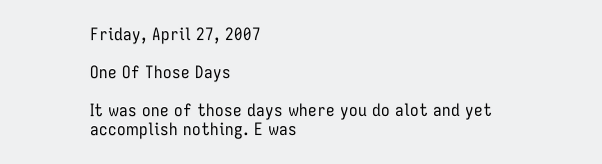Friday, April 27, 2007

One Of Those Days

It was one of those days where you do alot and yet accomplish nothing. E was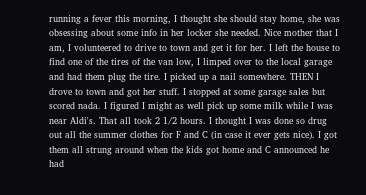running a fever this morning, I thought she should stay home, she was obsessing about some info in her locker she needed. Nice mother that I am, I volunteered to drive to town and get it for her. I left the house to find one of the tires of the van low, I limped over to the local garage and had them plug the tire. I picked up a nail somewhere. THEN I drove to town and got her stuff. I stopped at some garage sales but scored nada. I figured I might as well pick up some milk while I was near Aldi's. That all took 2 1/2 hours. I thought I was done so drug out all the summer clothes for F and C (in case it ever gets nice). I got them all strung around when the kids got home and C announced he had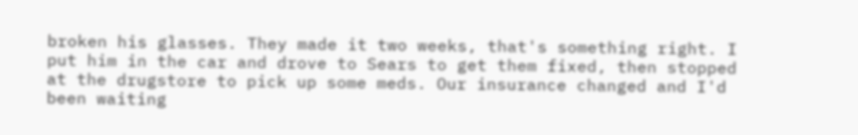broken his glasses. They made it two weeks, that's something right. I put him in the car and drove to Sears to get them fixed, then stopped at the drugstore to pick up some meds. Our insurance changed and I'd been waiting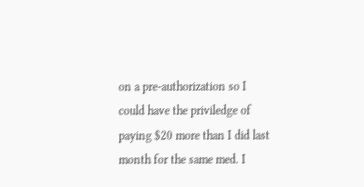on a pre-authorization so I could have the priviledge of paying $20 more than I did last month for the same med. I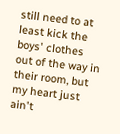still need to at least kick the boys' clothes out of the way in their room, but my heart just ain't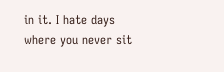in it. I hate days where you never sit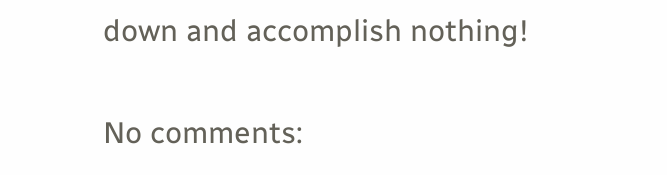down and accomplish nothing!

No comments: